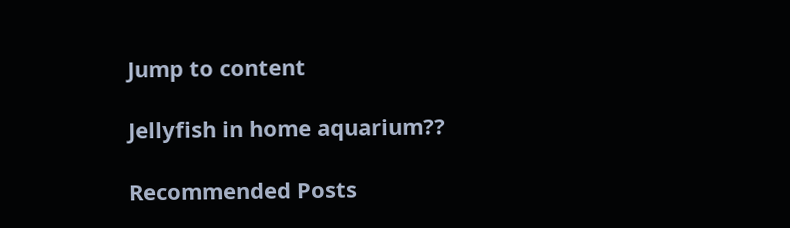Jump to content

Jellyfish in home aquarium??

Recommended Posts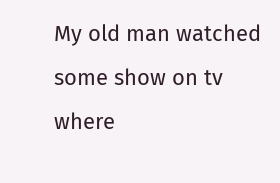My old man watched some show on tv where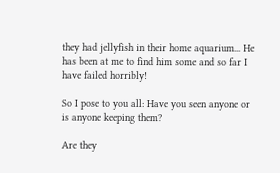they had jellyfish in their home aquarium... He has been at me to find him some and so far I have failed horribly!

So I pose to you all: Have you seen anyone or is anyone keeping them?

Are they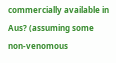commercially available in Aus? (assuming some non-venomous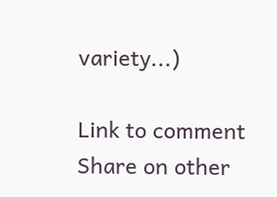variety...)

Link to comment
Share on other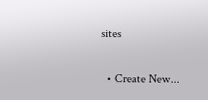sites

  • Create New...